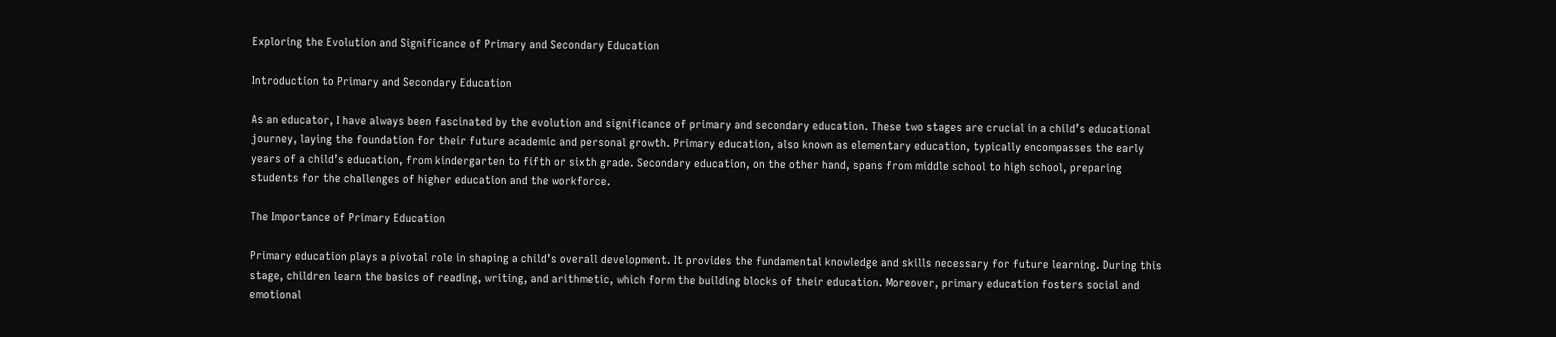Exploring the Evolution and Significance of Primary and Secondary Education

Introduction to Primary and Secondary Education

As an educator, I have always been fascinated by the evolution and significance of primary and secondary education. These two stages are crucial in a child’s educational journey, laying the foundation for their future academic and personal growth. Primary education, also known as elementary education, typically encompasses the early years of a child’s education, from kindergarten to fifth or sixth grade. Secondary education, on the other hand, spans from middle school to high school, preparing students for the challenges of higher education and the workforce.

The Importance of Primary Education

Primary education plays a pivotal role in shaping a child’s overall development. It provides the fundamental knowledge and skills necessary for future learning. During this stage, children learn the basics of reading, writing, and arithmetic, which form the building blocks of their education. Moreover, primary education fosters social and emotional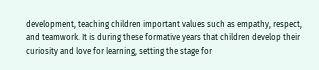development, teaching children important values such as empathy, respect, and teamwork. It is during these formative years that children develop their curiosity and love for learning, setting the stage for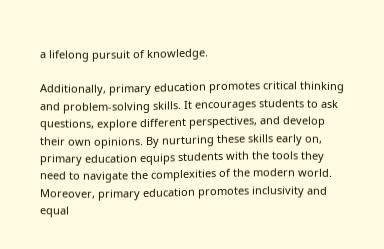a lifelong pursuit of knowledge.

Additionally, primary education promotes critical thinking and problem-solving skills. It encourages students to ask questions, explore different perspectives, and develop their own opinions. By nurturing these skills early on, primary education equips students with the tools they need to navigate the complexities of the modern world. Moreover, primary education promotes inclusivity and equal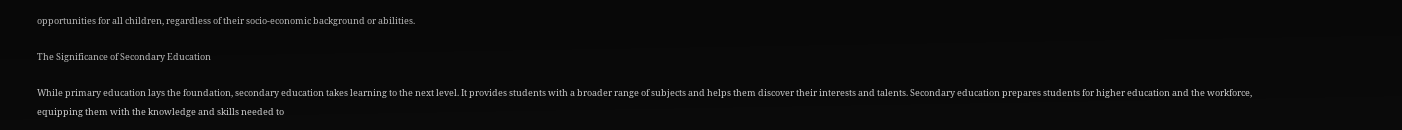opportunities for all children, regardless of their socio-economic background or abilities.

The Significance of Secondary Education

While primary education lays the foundation, secondary education takes learning to the next level. It provides students with a broader range of subjects and helps them discover their interests and talents. Secondary education prepares students for higher education and the workforce, equipping them with the knowledge and skills needed to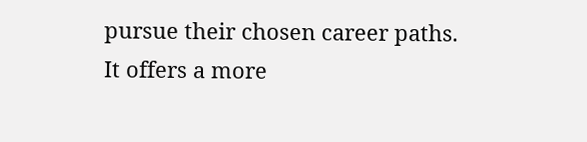pursue their chosen career paths. It offers a more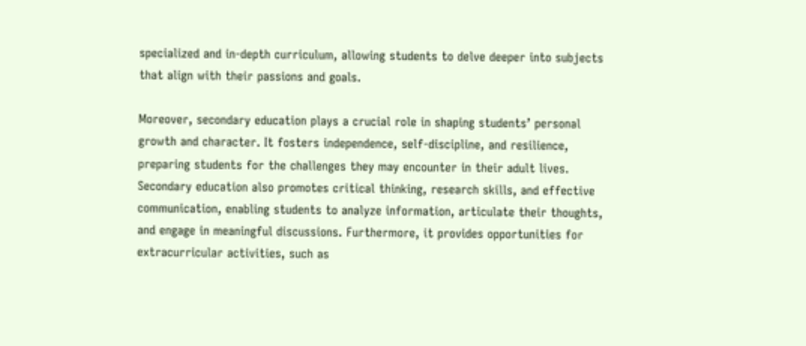specialized and in-depth curriculum, allowing students to delve deeper into subjects that align with their passions and goals.

Moreover, secondary education plays a crucial role in shaping students’ personal growth and character. It fosters independence, self-discipline, and resilience, preparing students for the challenges they may encounter in their adult lives. Secondary education also promotes critical thinking, research skills, and effective communication, enabling students to analyze information, articulate their thoughts, and engage in meaningful discussions. Furthermore, it provides opportunities for extracurricular activities, such as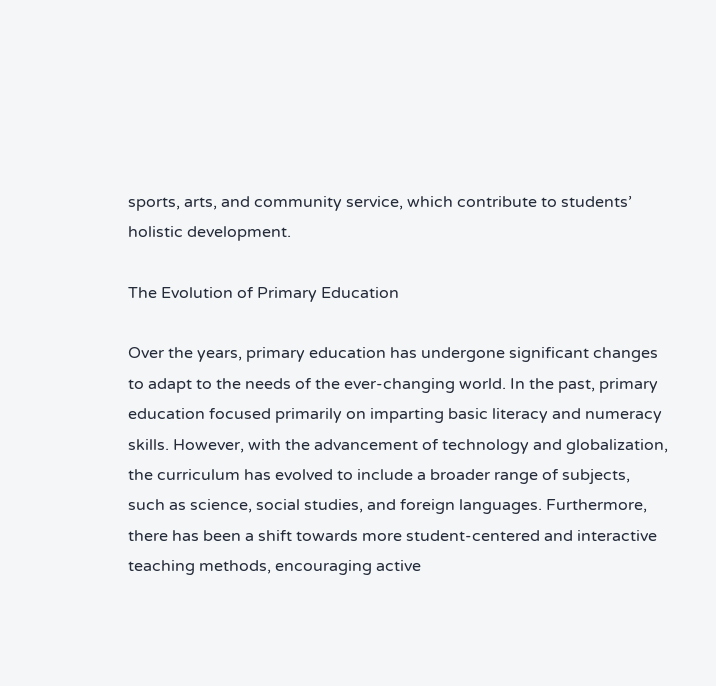sports, arts, and community service, which contribute to students’ holistic development.

The Evolution of Primary Education

Over the years, primary education has undergone significant changes to adapt to the needs of the ever-changing world. In the past, primary education focused primarily on imparting basic literacy and numeracy skills. However, with the advancement of technology and globalization, the curriculum has evolved to include a broader range of subjects, such as science, social studies, and foreign languages. Furthermore, there has been a shift towards more student-centered and interactive teaching methods, encouraging active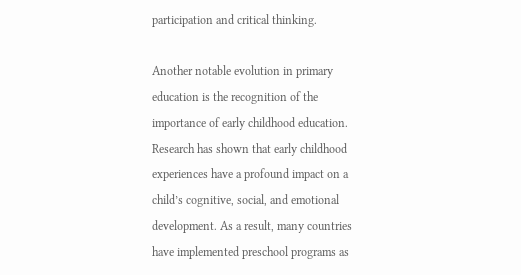participation and critical thinking.

Another notable evolution in primary education is the recognition of the importance of early childhood education. Research has shown that early childhood experiences have a profound impact on a child’s cognitive, social, and emotional development. As a result, many countries have implemented preschool programs as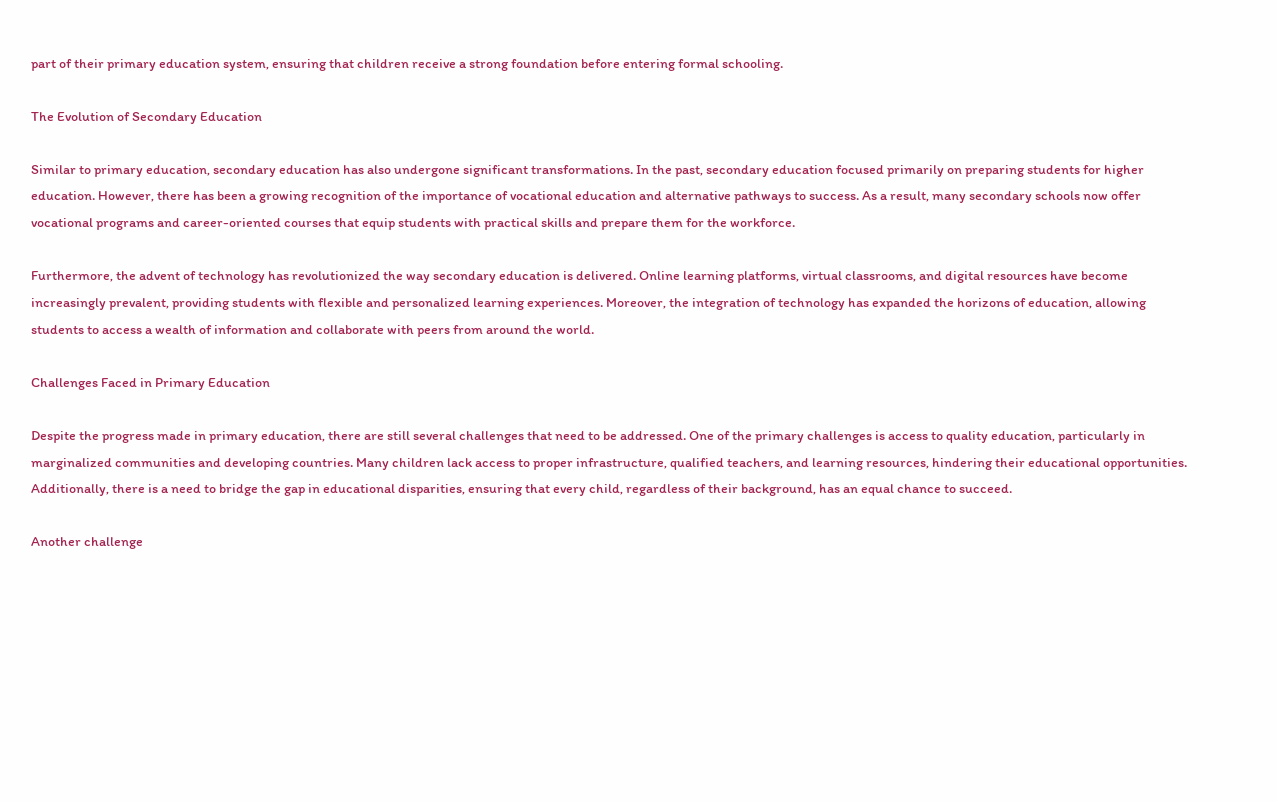part of their primary education system, ensuring that children receive a strong foundation before entering formal schooling.

The Evolution of Secondary Education

Similar to primary education, secondary education has also undergone significant transformations. In the past, secondary education focused primarily on preparing students for higher education. However, there has been a growing recognition of the importance of vocational education and alternative pathways to success. As a result, many secondary schools now offer vocational programs and career-oriented courses that equip students with practical skills and prepare them for the workforce.

Furthermore, the advent of technology has revolutionized the way secondary education is delivered. Online learning platforms, virtual classrooms, and digital resources have become increasingly prevalent, providing students with flexible and personalized learning experiences. Moreover, the integration of technology has expanded the horizons of education, allowing students to access a wealth of information and collaborate with peers from around the world.

Challenges Faced in Primary Education

Despite the progress made in primary education, there are still several challenges that need to be addressed. One of the primary challenges is access to quality education, particularly in marginalized communities and developing countries. Many children lack access to proper infrastructure, qualified teachers, and learning resources, hindering their educational opportunities. Additionally, there is a need to bridge the gap in educational disparities, ensuring that every child, regardless of their background, has an equal chance to succeed.

Another challenge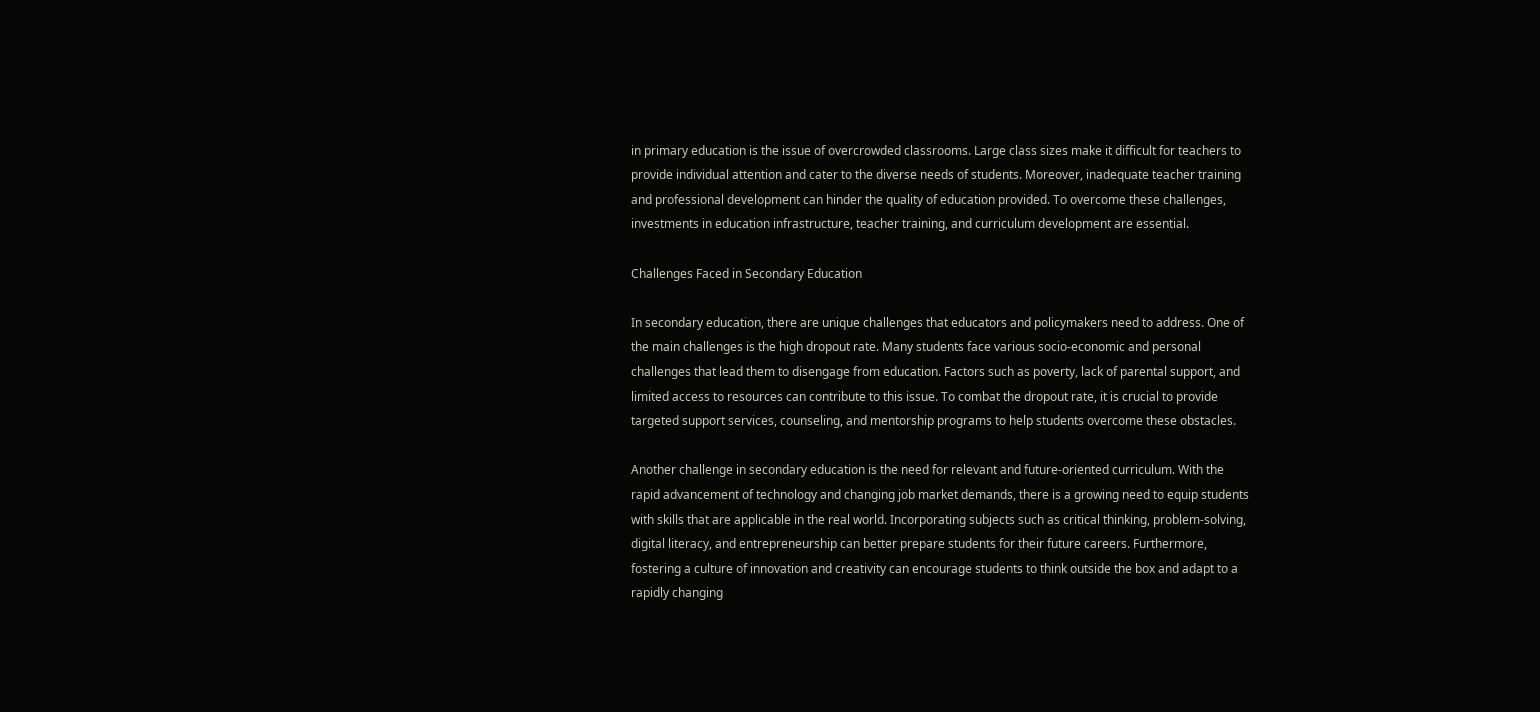in primary education is the issue of overcrowded classrooms. Large class sizes make it difficult for teachers to provide individual attention and cater to the diverse needs of students. Moreover, inadequate teacher training and professional development can hinder the quality of education provided. To overcome these challenges, investments in education infrastructure, teacher training, and curriculum development are essential.

Challenges Faced in Secondary Education

In secondary education, there are unique challenges that educators and policymakers need to address. One of the main challenges is the high dropout rate. Many students face various socio-economic and personal challenges that lead them to disengage from education. Factors such as poverty, lack of parental support, and limited access to resources can contribute to this issue. To combat the dropout rate, it is crucial to provide targeted support services, counseling, and mentorship programs to help students overcome these obstacles.

Another challenge in secondary education is the need for relevant and future-oriented curriculum. With the rapid advancement of technology and changing job market demands, there is a growing need to equip students with skills that are applicable in the real world. Incorporating subjects such as critical thinking, problem-solving, digital literacy, and entrepreneurship can better prepare students for their future careers. Furthermore, fostering a culture of innovation and creativity can encourage students to think outside the box and adapt to a rapidly changing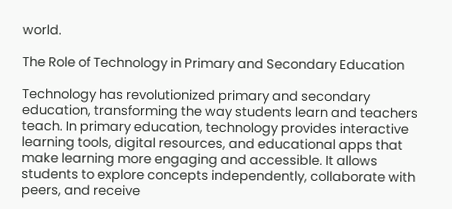world.

The Role of Technology in Primary and Secondary Education

Technology has revolutionized primary and secondary education, transforming the way students learn and teachers teach. In primary education, technology provides interactive learning tools, digital resources, and educational apps that make learning more engaging and accessible. It allows students to explore concepts independently, collaborate with peers, and receive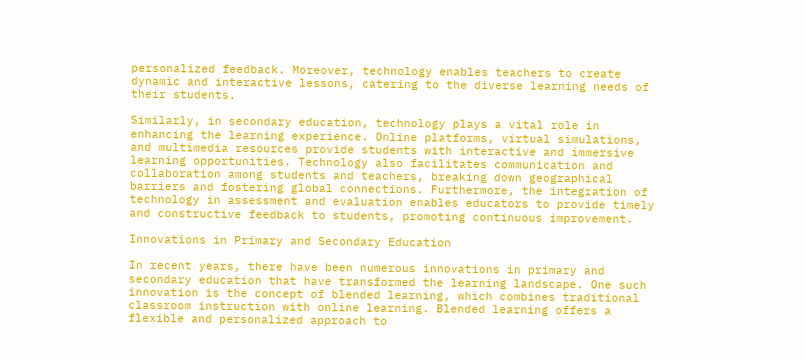personalized feedback. Moreover, technology enables teachers to create dynamic and interactive lessons, catering to the diverse learning needs of their students.

Similarly, in secondary education, technology plays a vital role in enhancing the learning experience. Online platforms, virtual simulations, and multimedia resources provide students with interactive and immersive learning opportunities. Technology also facilitates communication and collaboration among students and teachers, breaking down geographical barriers and fostering global connections. Furthermore, the integration of technology in assessment and evaluation enables educators to provide timely and constructive feedback to students, promoting continuous improvement.

Innovations in Primary and Secondary Education

In recent years, there have been numerous innovations in primary and secondary education that have transformed the learning landscape. One such innovation is the concept of blended learning, which combines traditional classroom instruction with online learning. Blended learning offers a flexible and personalized approach to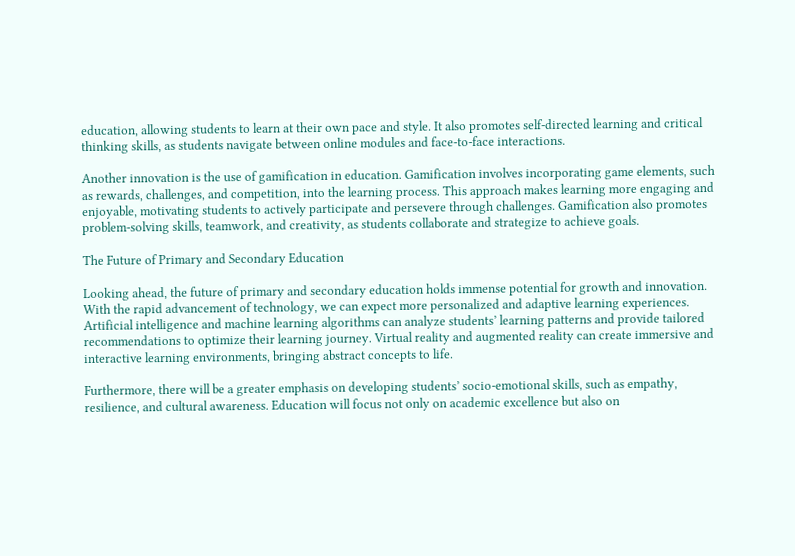education, allowing students to learn at their own pace and style. It also promotes self-directed learning and critical thinking skills, as students navigate between online modules and face-to-face interactions.

Another innovation is the use of gamification in education. Gamification involves incorporating game elements, such as rewards, challenges, and competition, into the learning process. This approach makes learning more engaging and enjoyable, motivating students to actively participate and persevere through challenges. Gamification also promotes problem-solving skills, teamwork, and creativity, as students collaborate and strategize to achieve goals.

The Future of Primary and Secondary Education

Looking ahead, the future of primary and secondary education holds immense potential for growth and innovation. With the rapid advancement of technology, we can expect more personalized and adaptive learning experiences. Artificial intelligence and machine learning algorithms can analyze students’ learning patterns and provide tailored recommendations to optimize their learning journey. Virtual reality and augmented reality can create immersive and interactive learning environments, bringing abstract concepts to life.

Furthermore, there will be a greater emphasis on developing students’ socio-emotional skills, such as empathy, resilience, and cultural awareness. Education will focus not only on academic excellence but also on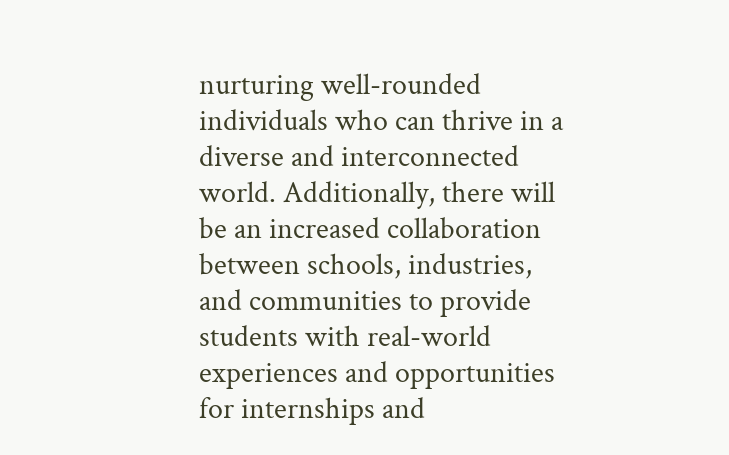nurturing well-rounded individuals who can thrive in a diverse and interconnected world. Additionally, there will be an increased collaboration between schools, industries, and communities to provide students with real-world experiences and opportunities for internships and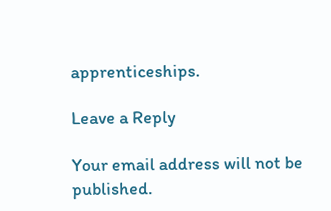apprenticeships.

Leave a Reply

Your email address will not be published.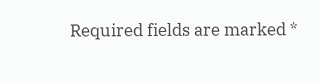Required fields are marked *